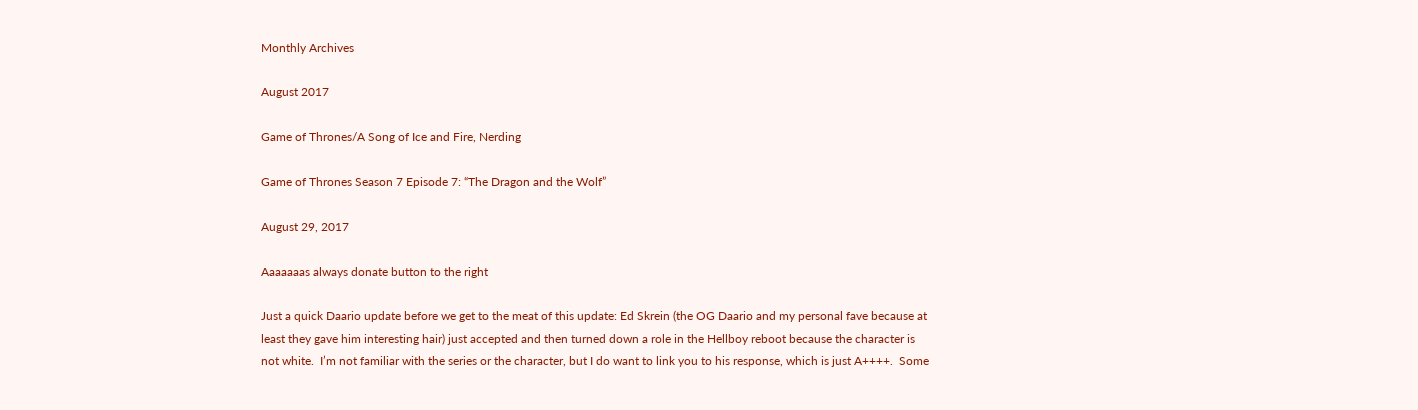Monthly Archives

August 2017

Game of Thrones/A Song of Ice and Fire, Nerding

Game of Thrones Season 7 Episode 7: “The Dragon and the Wolf”

August 29, 2017

Aaaaaaas always donate button to the right

Just a quick Daario update before we get to the meat of this update: Ed Skrein (the OG Daario and my personal fave because at least they gave him interesting hair) just accepted and then turned down a role in the Hellboy reboot because the character is not white.  I’m not familiar with the series or the character, but I do want to link you to his response, which is just A++++.  Some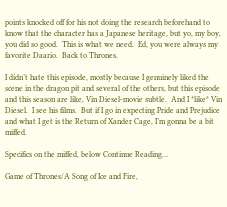points knocked off for his not doing the research beforehand to know that the character has a Japanese heritage, but yo, my boy, you did so good.  This is what we need.  Ed, you were always my favorite Daario.  Back to Thrones.

I didn’t hate this episode, mostly because I genuinely liked the scene in the dragon pit and several of the others, but this episode and this season are like, Vin Diesel-movie subtle.  And I *like* Vin Diesel.  I see his films.  But if I go in expecting Pride and Prejudice and what I get is the Return of Xander Cage, I’m gonna be a bit miffed.

Specifics on the miffed, below Continue Reading…

Game of Thrones/A Song of Ice and Fire,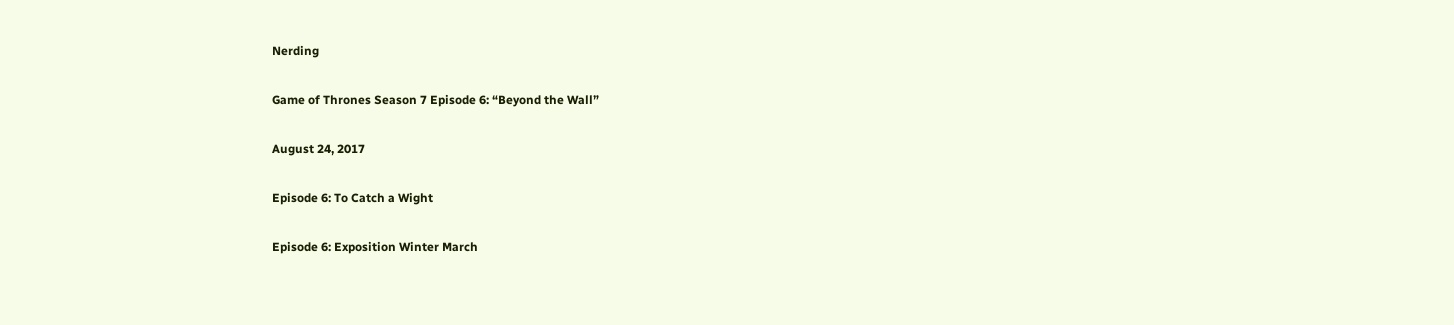Nerding

Game of Thrones Season 7 Episode 6: “Beyond the Wall”

August 24, 2017

Episode 6: To Catch a Wight

Episode 6: Exposition Winter March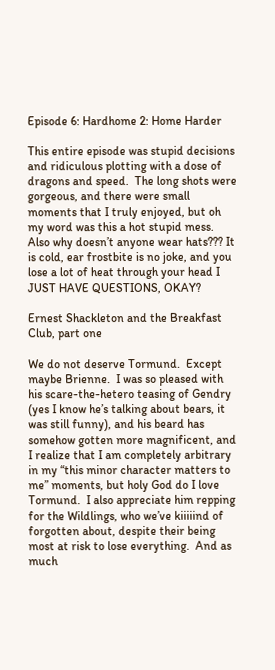Episode 6: Hardhome 2: Home Harder

This entire episode was stupid decisions and ridiculous plotting with a dose of dragons and speed.  The long shots were gorgeous, and there were small moments that I truly enjoyed, but oh my word was this a hot stupid mess.  Also why doesn’t anyone wear hats??? It is cold, ear frostbite is no joke, and you lose a lot of heat through your head I JUST HAVE QUESTIONS, OKAY?

Ernest Shackleton and the Breakfast Club, part one

We do not deserve Tormund.  Except maybe Brienne.  I was so pleased with his scare-the-hetero teasing of Gendry (yes I know he’s talking about bears, it was still funny), and his beard has somehow gotten more magnificent, and I realize that I am completely arbitrary in my “this minor character matters to me” moments, but holy God do I love Tormund.  I also appreciate him repping for the Wildlings, who we’ve kiiiiind of forgotten about, despite their being most at risk to lose everything.  And as much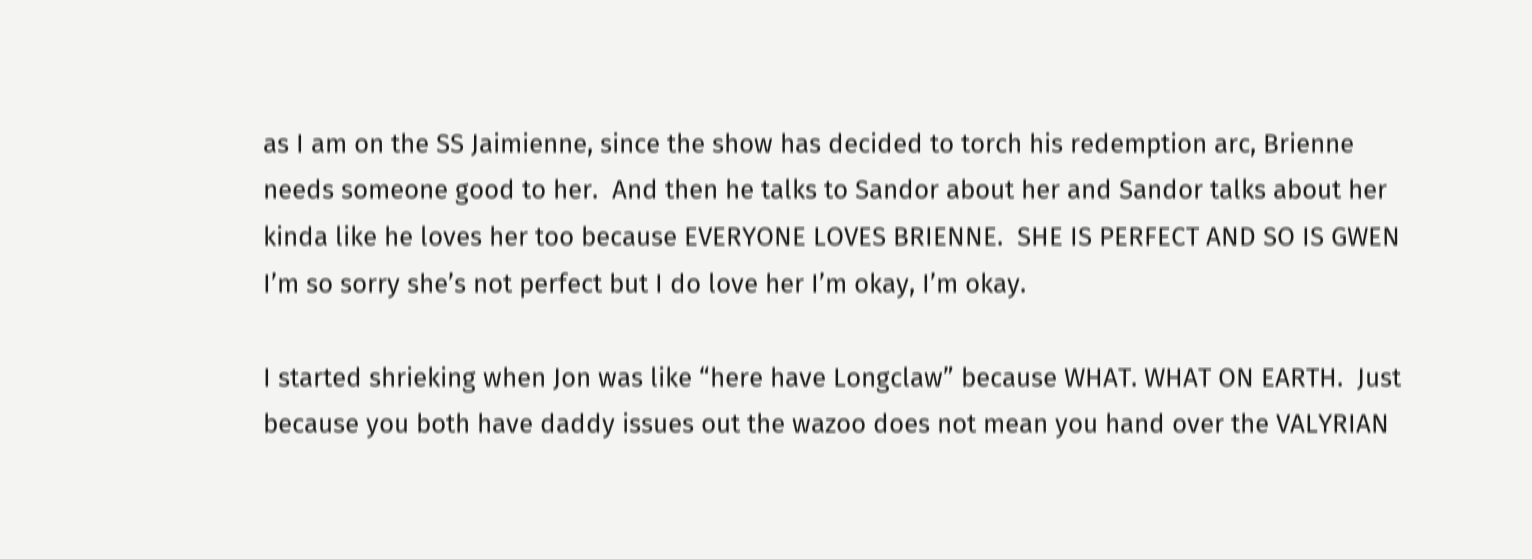as I am on the SS Jaimienne, since the show has decided to torch his redemption arc, Brienne needs someone good to her.  And then he talks to Sandor about her and Sandor talks about her kinda like he loves her too because EVERYONE LOVES BRIENNE.  SHE IS PERFECT AND SO IS GWEN I’m so sorry she’s not perfect but I do love her I’m okay, I’m okay.

I started shrieking when Jon was like “here have Longclaw” because WHAT. WHAT ON EARTH.  Just because you both have daddy issues out the wazoo does not mean you hand over the VALYRIAN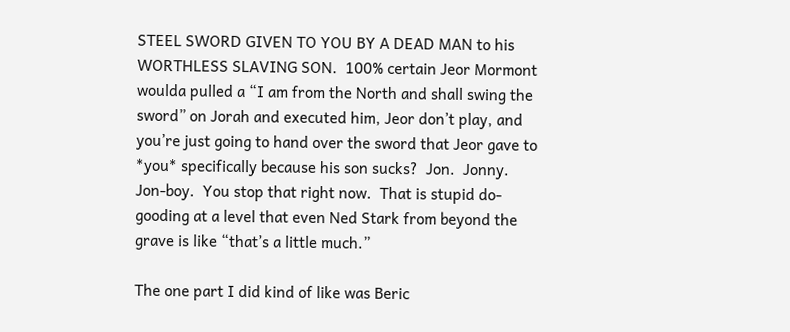STEEL SWORD GIVEN TO YOU BY A DEAD MAN to his WORTHLESS SLAVING SON.  100% certain Jeor Mormont woulda pulled a “I am from the North and shall swing the sword” on Jorah and executed him, Jeor don’t play, and you’re just going to hand over the sword that Jeor gave to *you* specifically because his son sucks?  Jon.  Jonny.  Jon-boy.  You stop that right now.  That is stupid do-gooding at a level that even Ned Stark from beyond the grave is like “that’s a little much.”

The one part I did kind of like was Beric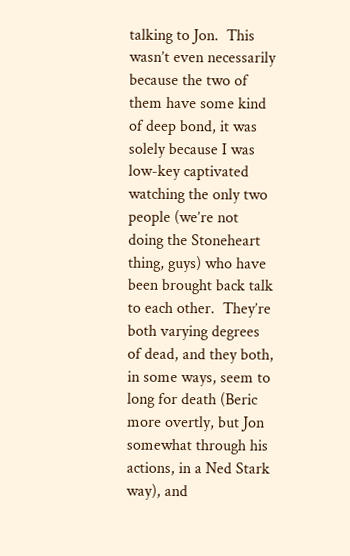talking to Jon.  This wasn’t even necessarily because the two of them have some kind of deep bond, it was solely because I was low-key captivated watching the only two people (we’re not doing the Stoneheart thing, guys) who have been brought back talk to each other.  They’re both varying degrees of dead, and they both, in some ways, seem to long for death (Beric more overtly, but Jon somewhat through his actions, in a Ned Stark way), and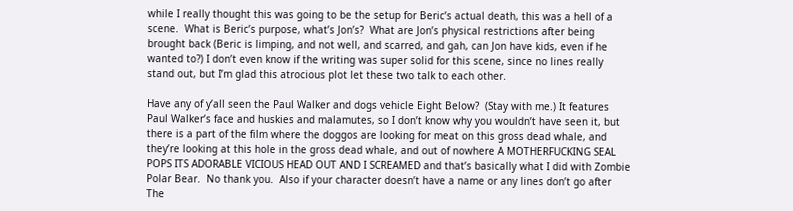while I really thought this was going to be the setup for Beric’s actual death, this was a hell of a scene.  What is Beric’s purpose, what’s Jon’s?  What are Jon’s physical restrictions after being brought back (Beric is limping, and not well, and scarred, and gah, can Jon have kids, even if he wanted to?) I don’t even know if the writing was super solid for this scene, since no lines really stand out, but I’m glad this atrocious plot let these two talk to each other.

Have any of y’all seen the Paul Walker and dogs vehicle Eight Below?  (Stay with me.) It features Paul Walker’s face and huskies and malamutes, so I don’t know why you wouldn’t have seen it, but there is a part of the film where the doggos are looking for meat on this gross dead whale, and they’re looking at this hole in the gross dead whale, and out of nowhere A MOTHERFUCKING SEAL POPS ITS ADORABLE VICIOUS HEAD OUT AND I SCREAMED and that’s basically what I did with Zombie Polar Bear.  No thank you.  Also if your character doesn’t have a name or any lines don’t go after The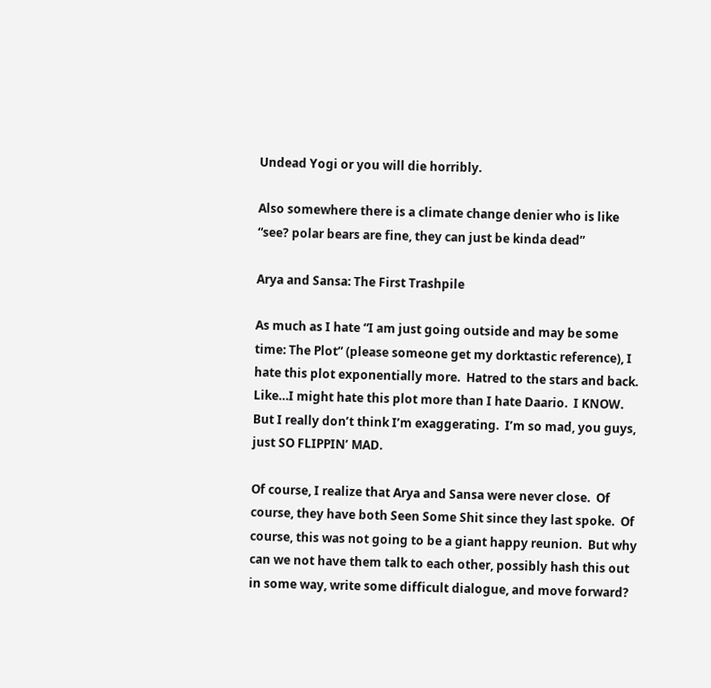Undead Yogi or you will die horribly.

Also somewhere there is a climate change denier who is like “see? polar bears are fine, they can just be kinda dead”

Arya and Sansa: The First Trashpile

As much as I hate “I am just going outside and may be some time: The Plot” (please someone get my dorktastic reference), I hate this plot exponentially more.  Hatred to the stars and back.  Like…I might hate this plot more than I hate Daario.  I KNOW.  But I really don’t think I’m exaggerating.  I’m so mad, you guys, just SO FLIPPIN’ MAD.

Of course, I realize that Arya and Sansa were never close.  Of course, they have both Seen Some Shit since they last spoke.  Of course, this was not going to be a giant happy reunion.  But why can we not have them talk to each other, possibly hash this out in some way, write some difficult dialogue, and move forward?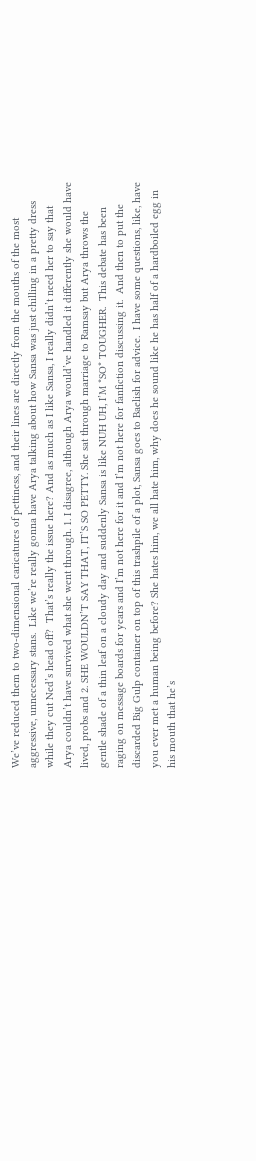We’ve reduced them to two-dimensional caricatures of pettiness, and their lines are directly from the mouths of the most aggressive, unnecessary stans.  Like we’re really gonna have Arya talking about how Sansa was just chilling in a pretty dress while they cut Ned’s head off?  That’s really the issue here? And as much as I like Sansa, I really didn’t need her to say that Arya couldn’t have survived what she went through. 1. I disagree, although Arya would’ve handled it differently she would have lived, probs and 2. SHE WOULDN’T SAY THAT, IT’S SO PETTY. She sat through marriage to Ramsay but Arya throws the gentle shade of a thin leaf on a cloudy day and suddenly Sansa is like NUH UH, I’M *SO* TOUGHER.  This debate has been raging on message boards for years and I’m not here for it and I’m not here for fanfiction discussing it.  And then to put the discarded Big Gulp container on top of this trashpile of a plot, Sansa goes to Baelish for advice.  I have some questions, like, have you ever met a human being before? She hates him, we all hate him, why does he sound like he has half of a hardboiled egg in his mouth that he’s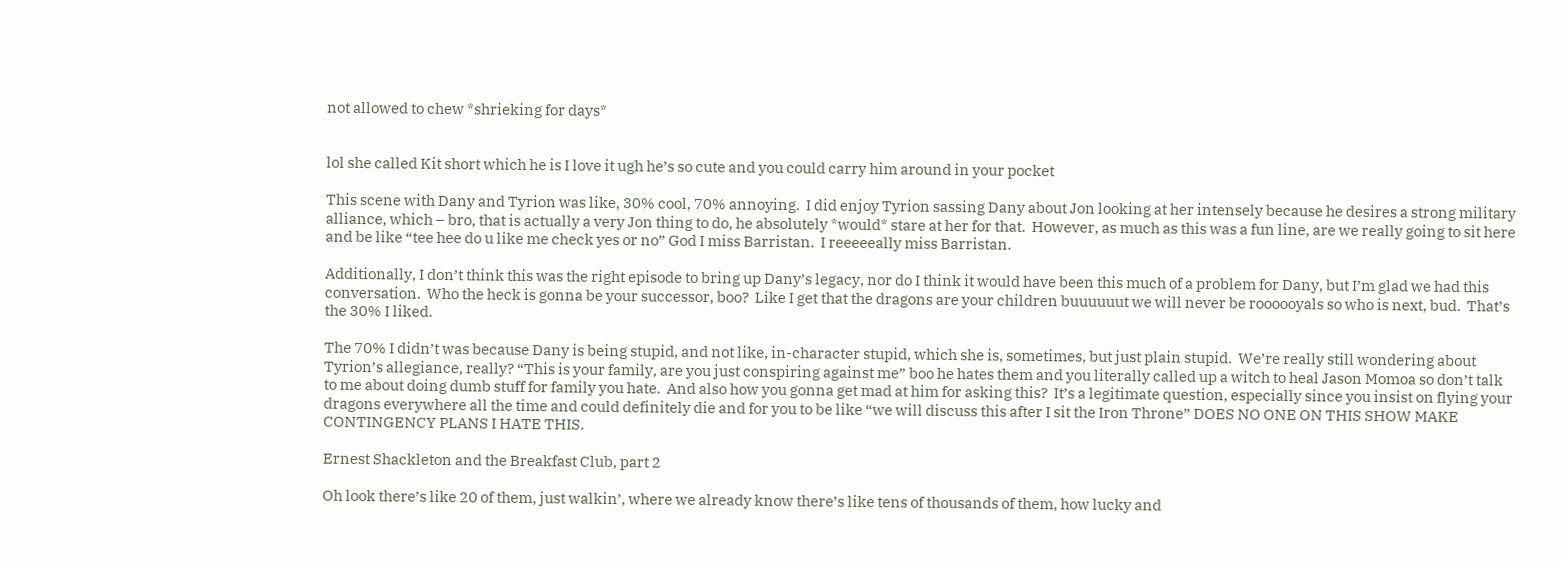not allowed to chew *shrieking for days*


lol she called Kit short which he is I love it ugh he’s so cute and you could carry him around in your pocket

This scene with Dany and Tyrion was like, 30% cool, 70% annoying.  I did enjoy Tyrion sassing Dany about Jon looking at her intensely because he desires a strong military alliance, which – bro, that is actually a very Jon thing to do, he absolutely *would* stare at her for that.  However, as much as this was a fun line, are we really going to sit here and be like “tee hee do u like me check yes or no” God I miss Barristan.  I reeeeeally miss Barristan.

Additionally, I don’t think this was the right episode to bring up Dany’s legacy, nor do I think it would have been this much of a problem for Dany, but I’m glad we had this conversation.  Who the heck is gonna be your successor, boo?  Like I get that the dragons are your children buuuuuut we will never be roooooyals so who is next, bud.  That’s the 30% I liked.

The 70% I didn’t was because Dany is being stupid, and not like, in-character stupid, which she is, sometimes, but just plain stupid.  We’re really still wondering about Tyrion’s allegiance, really? “This is your family, are you just conspiring against me” boo he hates them and you literally called up a witch to heal Jason Momoa so don’t talk to me about doing dumb stuff for family you hate.  And also how you gonna get mad at him for asking this?  It’s a legitimate question, especially since you insist on flying your dragons everywhere all the time and could definitely die and for you to be like “we will discuss this after I sit the Iron Throne” DOES NO ONE ON THIS SHOW MAKE CONTINGENCY PLANS I HATE THIS.

Ernest Shackleton and the Breakfast Club, part 2

Oh look there’s like 20 of them, just walkin’, where we already know there’s like tens of thousands of them, how lucky and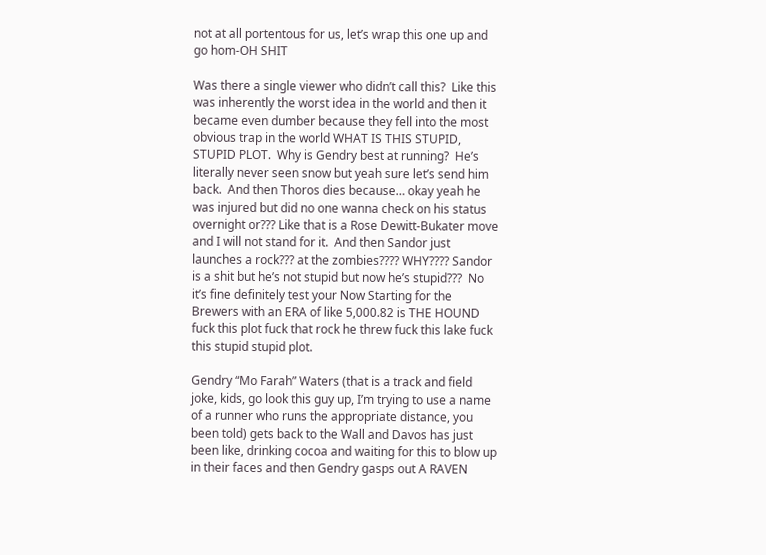not at all portentous for us, let’s wrap this one up and go hom-OH SHIT

Was there a single viewer who didn’t call this?  Like this was inherently the worst idea in the world and then it became even dumber because they fell into the most obvious trap in the world WHAT IS THIS STUPID, STUPID PLOT.  Why is Gendry best at running?  He’s literally never seen snow but yeah sure let’s send him back.  And then Thoros dies because… okay yeah he was injured but did no one wanna check on his status overnight or??? Like that is a Rose Dewitt-Bukater move and I will not stand for it.  And then Sandor just launches a rock??? at the zombies???? WHY???? Sandor is a shit but he’s not stupid but now he’s stupid???  No it’s fine definitely test your Now Starting for the Brewers with an ERA of like 5,000.82 is THE HOUND fuck this plot fuck that rock he threw fuck this lake fuck this stupid stupid plot.

Gendry “Mo Farah” Waters (that is a track and field joke, kids, go look this guy up, I’m trying to use a name of a runner who runs the appropriate distance, you been told) gets back to the Wall and Davos has just been like, drinking cocoa and waiting for this to blow up in their faces and then Gendry gasps out A RAVEN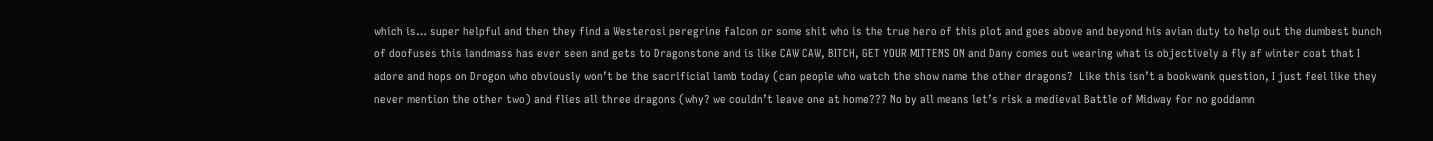which is… super helpful and then they find a Westerosi peregrine falcon or some shit who is the true hero of this plot and goes above and beyond his avian duty to help out the dumbest bunch of doofuses this landmass has ever seen and gets to Dragonstone and is like CAW CAW, BITCH, GET YOUR MITTENS ON and Dany comes out wearing what is objectively a fly af winter coat that I adore and hops on Drogon who obviously won’t be the sacrificial lamb today (can people who watch the show name the other dragons?  Like this isn’t a bookwank question, I just feel like they never mention the other two) and flies all three dragons (why? we couldn’t leave one at home??? No by all means let’s risk a medieval Battle of Midway for no goddamn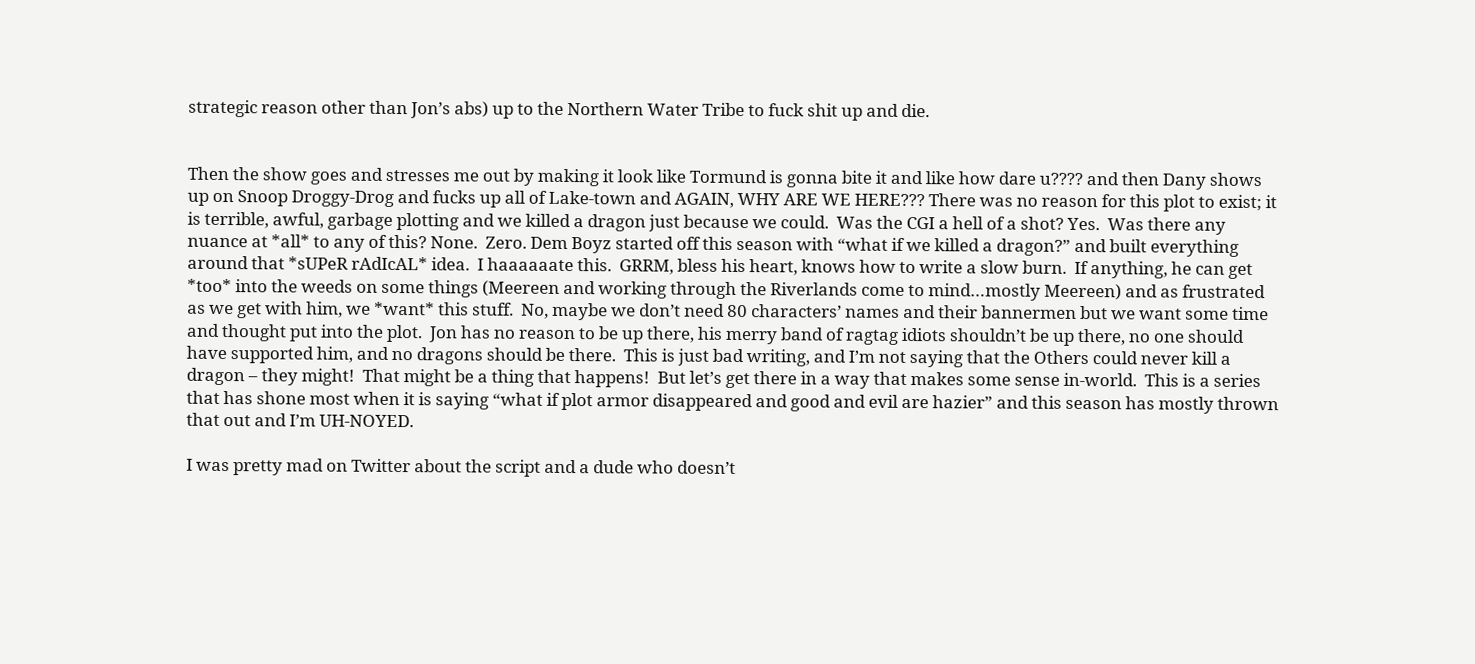strategic reason other than Jon’s abs) up to the Northern Water Tribe to fuck shit up and die.


Then the show goes and stresses me out by making it look like Tormund is gonna bite it and like how dare u???? and then Dany shows up on Snoop Droggy-Drog and fucks up all of Lake-town and AGAIN, WHY ARE WE HERE??? There was no reason for this plot to exist; it is terrible, awful, garbage plotting and we killed a dragon just because we could.  Was the CGI a hell of a shot? Yes.  Was there any nuance at *all* to any of this? None.  Zero. Dem Boyz started off this season with “what if we killed a dragon?” and built everything around that *sUPeR rAdIcAL* idea.  I haaaaaate this.  GRRM, bless his heart, knows how to write a slow burn.  If anything, he can get *too* into the weeds on some things (Meereen and working through the Riverlands come to mind…mostly Meereen) and as frustrated as we get with him, we *want* this stuff.  No, maybe we don’t need 80 characters’ names and their bannermen but we want some time and thought put into the plot.  Jon has no reason to be up there, his merry band of ragtag idiots shouldn’t be up there, no one should have supported him, and no dragons should be there.  This is just bad writing, and I’m not saying that the Others could never kill a dragon – they might!  That might be a thing that happens!  But let’s get there in a way that makes some sense in-world.  This is a series that has shone most when it is saying “what if plot armor disappeared and good and evil are hazier” and this season has mostly thrown that out and I’m UH-NOYED.

I was pretty mad on Twitter about the script and a dude who doesn’t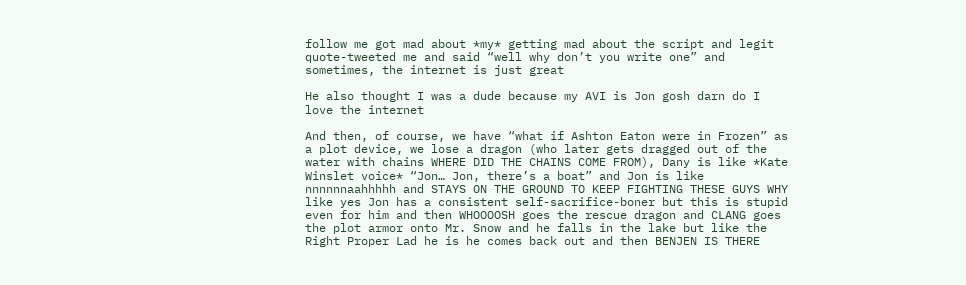follow me got mad about *my* getting mad about the script and legit quote-tweeted me and said “well why don’t you write one” and sometimes, the internet is just great

He also thought I was a dude because my AVI is Jon gosh darn do I love the internet

And then, of course, we have “what if Ashton Eaton were in Frozen” as a plot device, we lose a dragon (who later gets dragged out of the water with chains WHERE DID THE CHAINS COME FROM), Dany is like *Kate Winslet voice* “Jon… Jon, there’s a boat” and Jon is like nnnnnnaahhhhh and STAYS ON THE GROUND TO KEEP FIGHTING THESE GUYS WHY like yes Jon has a consistent self-sacrifice-boner but this is stupid even for him and then WHOOOOSH goes the rescue dragon and CLANG goes the plot armor onto Mr. Snow and he falls in the lake but like the Right Proper Lad he is he comes back out and then BENJEN IS THERE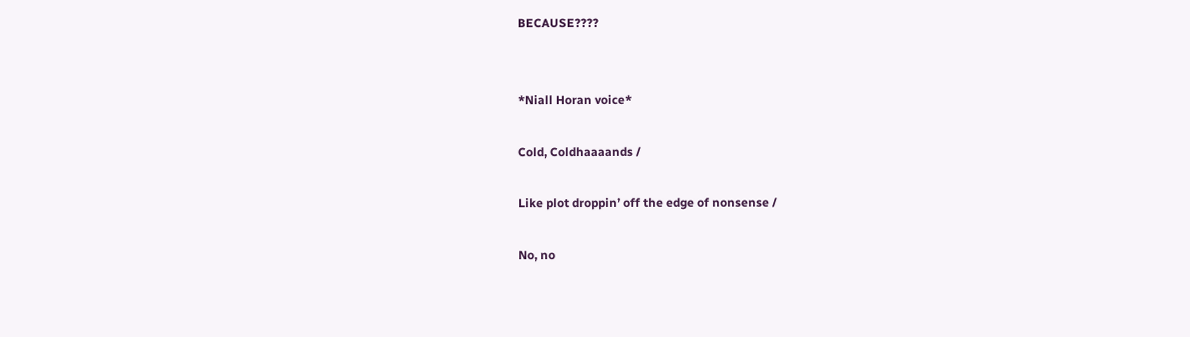BECAUSE????


*Niall Horan voice*

Cold, Coldhaaaands /

Like plot droppin’ off the edge of nonsense /

No, no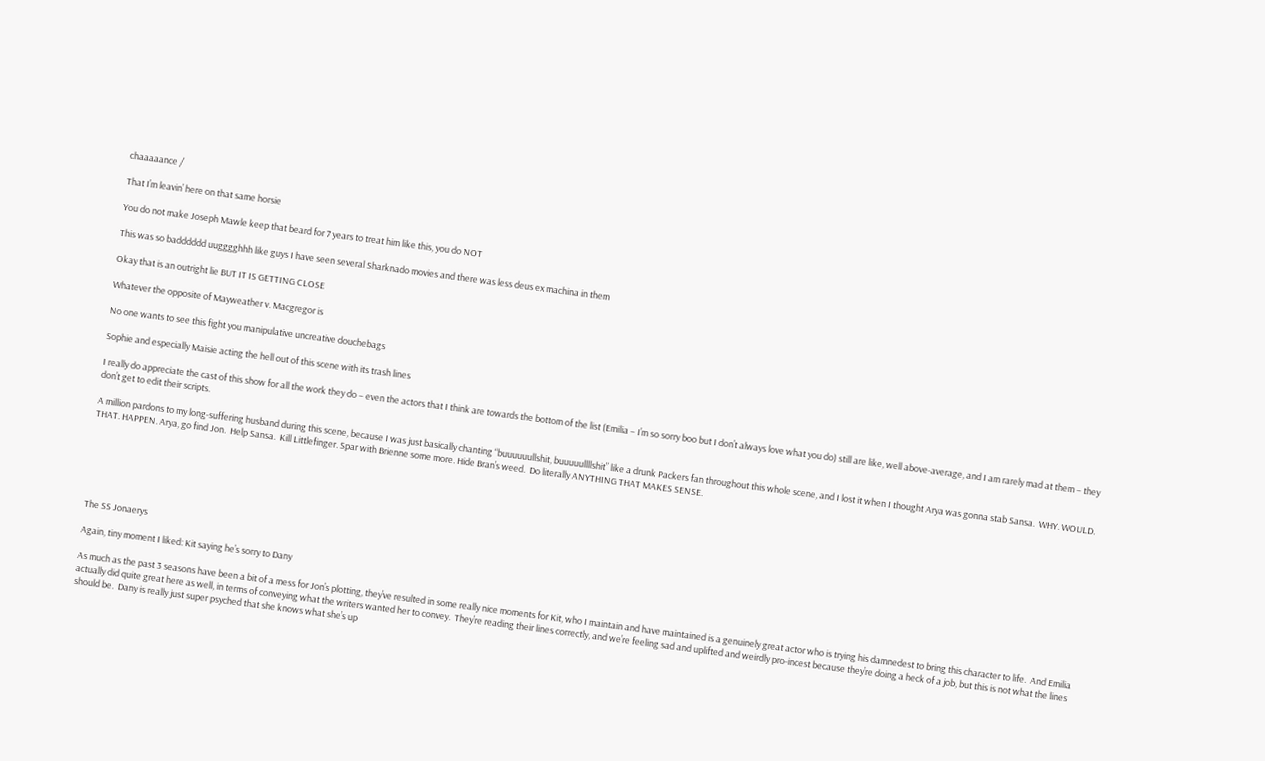chaaaaance /

That I’m leavin’ here on that same horsie

You do not make Joseph Mawle keep that beard for 7 years to treat him like this, you do NOT

This was so badddddd uugggghhh like guys I have seen several Sharknado movies and there was less deus ex machina in them

Okay that is an outright lie BUT IT IS GETTING CLOSE

Whatever the opposite of Mayweather v. Macgregor is

No one wants to see this fight you manipulative uncreative douchebags

Sophie and especially Maisie acting the hell out of this scene with its trash lines

I really do appreciate the cast of this show for all the work they do – even the actors that I think are towards the bottom of the list (Emilia – I’m so sorry boo but I don’t always love what you do) still are like, well above-average, and I am rarely mad at them – they don’t get to edit their scripts.

A million pardons to my long-suffering husband during this scene, because I was just basically chanting “buuuuuullshit, buuuuullllshit” like a drunk Packers fan throughout this whole scene, and I lost it when I thought Arya was gonna stab Sansa.  WHY. WOULD. THAT. HAPPEN. Arya, go find Jon.  Help Sansa.  Kill Littlefinger. Spar with Brienne some more. Hide Bran’s weed.  Do literally ANYTHING THAT MAKES SENSE.






The SS Jonaerys

Again, tiny moment I liked: Kit saying he’s sorry to Dany

As much as the past 3 seasons have been a bit of a mess for Jon’s plotting, they’ve resulted in some really nice moments for Kit, who I maintain and have maintained is a genuinely great actor who is trying his damnedest to bring this character to life.  And Emilia actually did quite great here as well, in terms of conveying what the writers wanted her to convey.  They’re reading their lines correctly, and we’re feeling sad and uplifted and weirdly pro-incest because they’re doing a heck of a job, but this is not what the lines should be.  Dany is really just super psyched that she knows what she’s up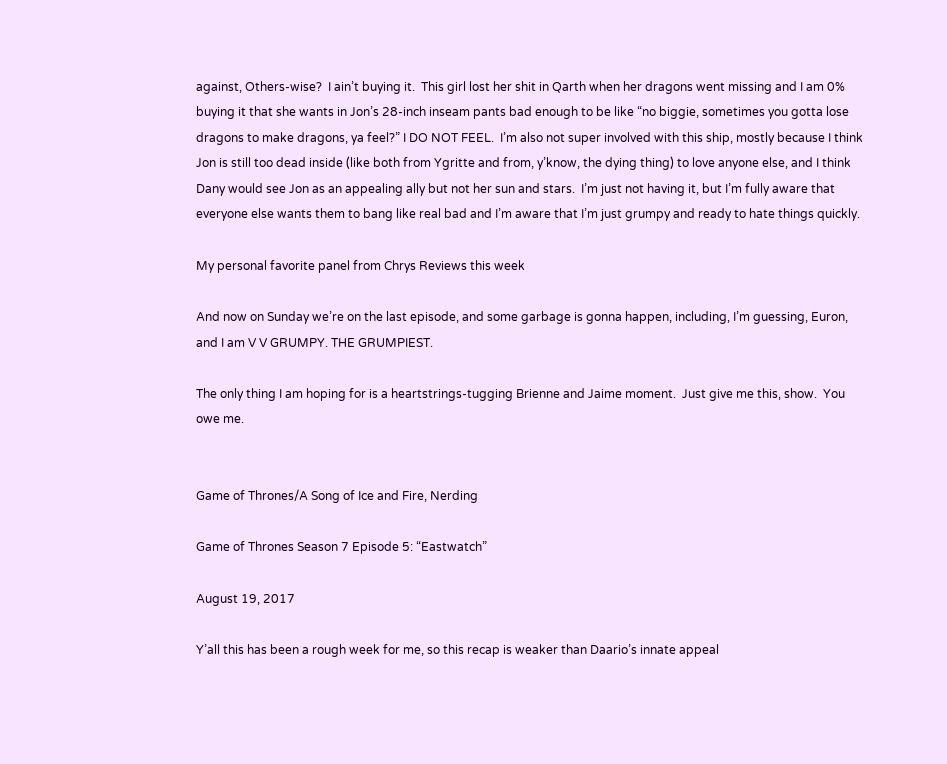against, Others-wise?  I ain’t buying it.  This girl lost her shit in Qarth when her dragons went missing and I am 0% buying it that she wants in Jon’s 28-inch inseam pants bad enough to be like “no biggie, sometimes you gotta lose dragons to make dragons, ya feel?” I DO NOT FEEL.  I’m also not super involved with this ship, mostly because I think Jon is still too dead inside (like both from Ygritte and from, y’know, the dying thing) to love anyone else, and I think Dany would see Jon as an appealing ally but not her sun and stars.  I’m just not having it, but I’m fully aware that everyone else wants them to bang like real bad and I’m aware that I’m just grumpy and ready to hate things quickly.

My personal favorite panel from Chrys Reviews this week

And now on Sunday we’re on the last episode, and some garbage is gonna happen, including, I’m guessing, Euron, and I am V V GRUMPY. THE GRUMPIEST.

The only thing I am hoping for is a heartstrings-tugging Brienne and Jaime moment.  Just give me this, show.  You owe me.


Game of Thrones/A Song of Ice and Fire, Nerding

Game of Thrones Season 7 Episode 5: “Eastwatch”

August 19, 2017

Y’all this has been a rough week for me, so this recap is weaker than Daario’s innate appeal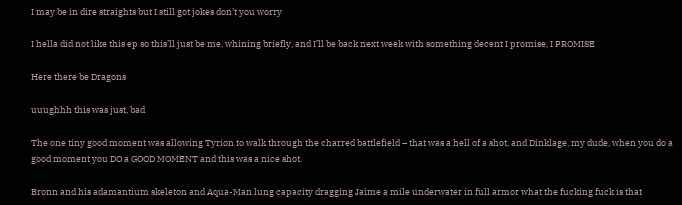I may be in dire straights but I still got jokes don’t you worry

I hella did not like this ep so this’ll just be me, whining briefly, and I’ll be back next week with something decent I promise, I PROMISE

Here there be Dragons

uuughhh this was just, bad

The one tiny good moment was allowing Tyrion to walk through the charred battlefield – that was a hell of a shot, and Dinklage, my dude, when you do a good moment you DO a GOOD MOMENT and this was a nice shot.

Bronn and his adamantium skeleton and Aqua-Man lung capacity dragging Jaime a mile underwater in full armor what the fucking fuck is that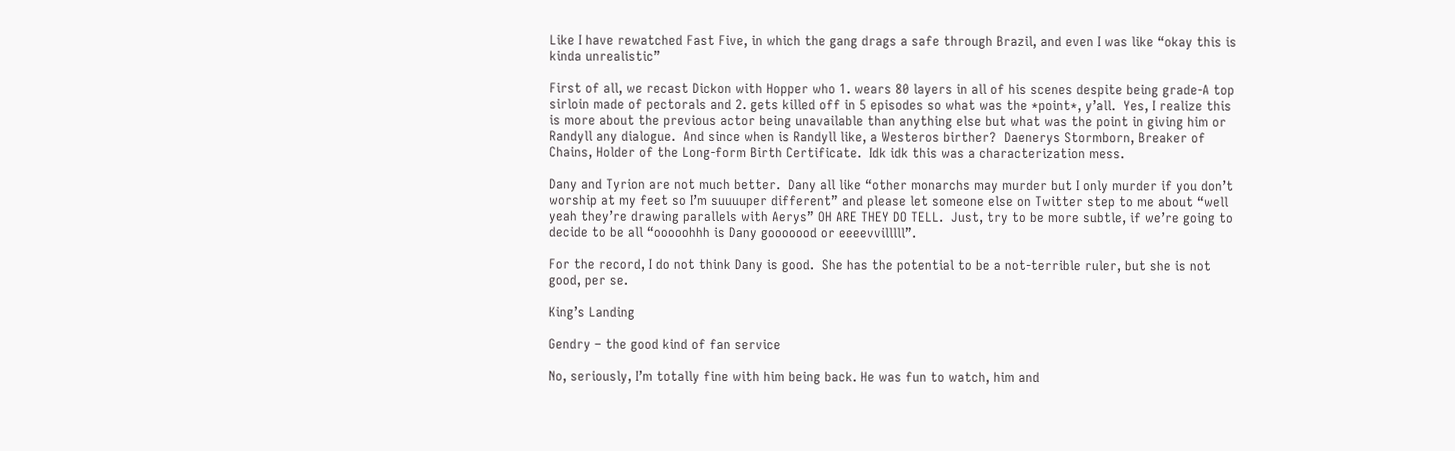Like I have rewatched Fast Five, in which the gang drags a safe through Brazil, and even I was like “okay this is kinda unrealistic”

First of all, we recast Dickon with Hopper who 1. wears 80 layers in all of his scenes despite being grade-A top sirloin made of pectorals and 2. gets killed off in 5 episodes so what was the *point*, y’all.  Yes, I realize this is more about the previous actor being unavailable than anything else but what was the point in giving him or Randyll any dialogue.  And since when is Randyll like, a Westeros birther?  Daenerys Stormborn, Breaker of Chains, Holder of the Long-form Birth Certificate.  Idk idk this was a characterization mess.

Dany and Tyrion are not much better.  Dany all like “other monarchs may murder but I only murder if you don’t worship at my feet so I’m suuuuper different” and please let someone else on Twitter step to me about “well yeah they’re drawing parallels with Aerys” OH ARE THEY DO TELL.  Just, try to be more subtle, if we’re going to decide to be all “ooooohhh is Dany gooooood or eeeevvilllll”.

For the record, I do not think Dany is good.  She has the potential to be a not-terrible ruler, but she is not good, per se.

King’s Landing

Gendry – the good kind of fan service

No, seriously, I’m totally fine with him being back. He was fun to watch, him and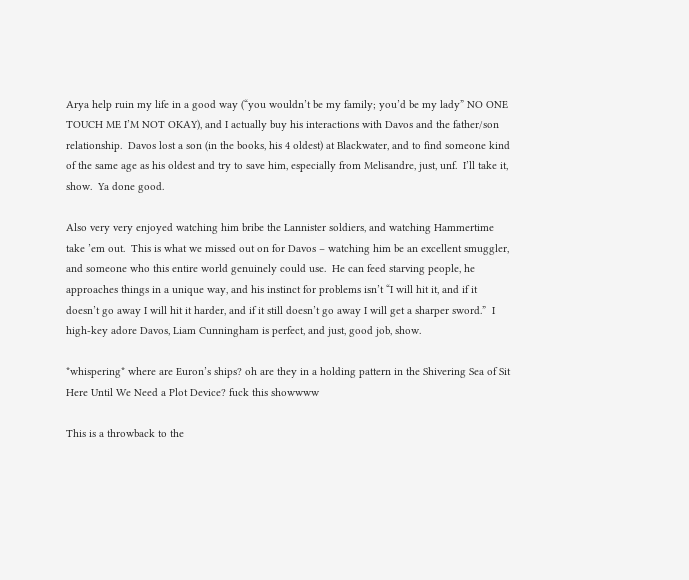Arya help ruin my life in a good way (“you wouldn’t be my family; you’d be my lady” NO ONE TOUCH ME I’M NOT OKAY), and I actually buy his interactions with Davos and the father/son relationship.  Davos lost a son (in the books, his 4 oldest) at Blackwater, and to find someone kind of the same age as his oldest and try to save him, especially from Melisandre, just, unf.  I’ll take it, show.  Ya done good.

Also very very enjoyed watching him bribe the Lannister soldiers, and watching Hammertime take ’em out.  This is what we missed out on for Davos – watching him be an excellent smuggler, and someone who this entire world genuinely could use.  He can feed starving people, he approaches things in a unique way, and his instinct for problems isn’t “I will hit it, and if it doesn’t go away I will hit it harder, and if it still doesn’t go away I will get a sharper sword.”  I high-key adore Davos, Liam Cunningham is perfect, and just, good job, show.

*whispering* where are Euron’s ships? oh are they in a holding pattern in the Shivering Sea of Sit Here Until We Need a Plot Device? fuck this showwww

This is a throwback to the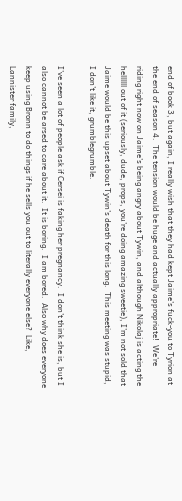end of book 3, but again, I really wish that they had kept Jaime’s fuck-you to Tyrion at the end of season 4.  The tension would be huge and actually appropriate!  We’re riding right now on Jaime’s being angry about Tywin, and although Nikolaj is acting the hellllll out of it (seriously, dude, props, you’re doing amazing sweetie), I’m not sold that Jaime would be this upset about Tywin’s death for this long.  This meeting was stupid, I don’t like it, grumblegrumble.

I’ve seen a lot of people ask if Cersei is faking her pregnancy.  I don’t think she is, but I also cannot be arsed to care about it.  It is boring.  I am bored.  Also why does everyone keep using Bronn to do things if he sells you out to literally everyone else?  Like, Lannister family,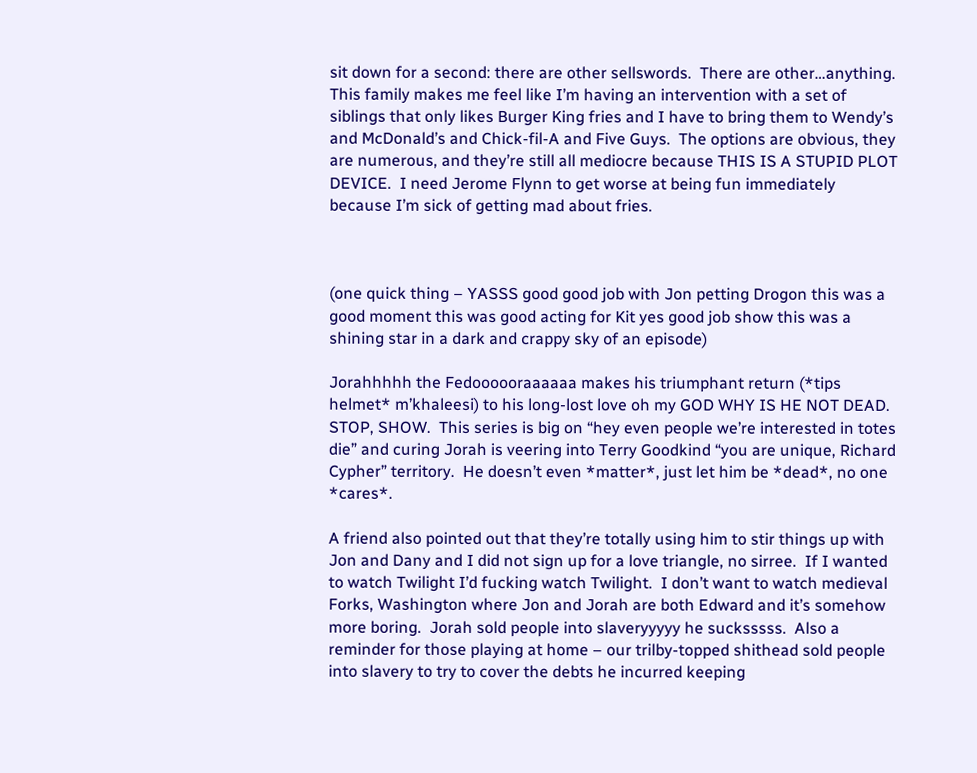sit down for a second: there are other sellswords.  There are other…anything.  This family makes me feel like I’m having an intervention with a set of siblings that only likes Burger King fries and I have to bring them to Wendy’s and McDonald’s and Chick-fil-A and Five Guys.  The options are obvious, they are numerous, and they’re still all mediocre because THIS IS A STUPID PLOT DEVICE.  I need Jerome Flynn to get worse at being fun immediately because I’m sick of getting mad about fries.



(one quick thing – YASSS good good job with Jon petting Drogon this was a good moment this was good acting for Kit yes good job show this was a shining star in a dark and crappy sky of an episode)

Jorahhhhh the Fedoooooraaaaaa makes his triumphant return (*tips helmet* m’khaleesi) to his long-lost love oh my GOD WHY IS HE NOT DEAD.  STOP, SHOW.  This series is big on “hey even people we’re interested in totes die” and curing Jorah is veering into Terry Goodkind “you are unique, Richard Cypher” territory.  He doesn’t even *matter*, just let him be *dead*, no one *cares*.

A friend also pointed out that they’re totally using him to stir things up with Jon and Dany and I did not sign up for a love triangle, no sirree.  If I wanted to watch Twilight I’d fucking watch Twilight.  I don’t want to watch medieval Forks, Washington where Jon and Jorah are both Edward and it’s somehow more boring.  Jorah sold people into slaveryyyyy he sucksssss.  Also a reminder for those playing at home – our trilby-topped shithead sold people into slavery to try to cover the debts he incurred keeping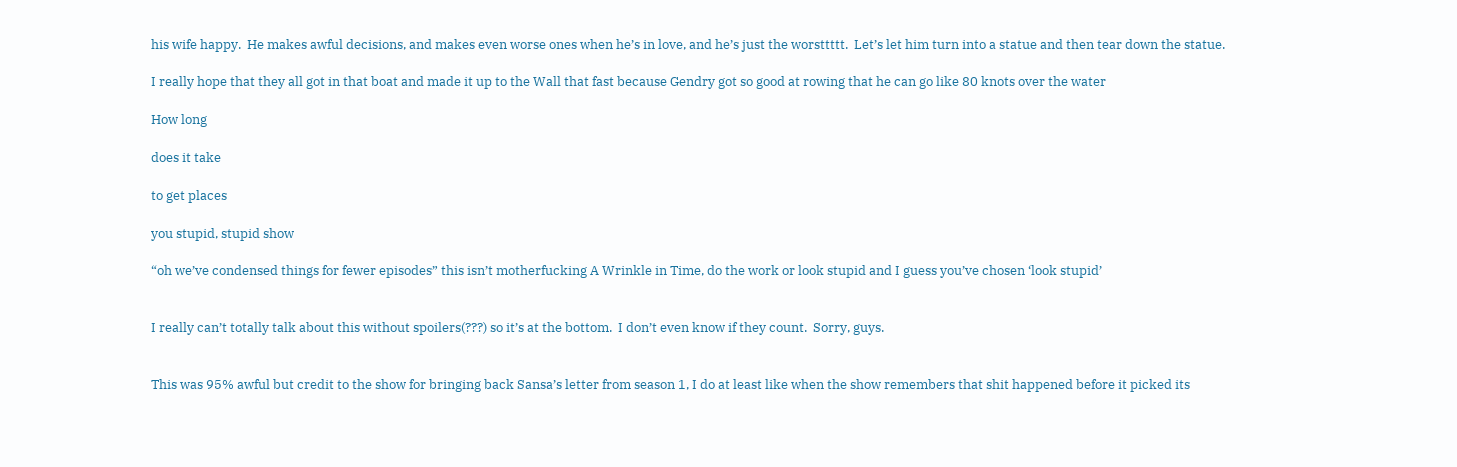his wife happy.  He makes awful decisions, and makes even worse ones when he’s in love, and he’s just the worsttttt.  Let’s let him turn into a statue and then tear down the statue.

I really hope that they all got in that boat and made it up to the Wall that fast because Gendry got so good at rowing that he can go like 80 knots over the water

How long

does it take

to get places

you stupid, stupid show

“oh we’ve condensed things for fewer episodes” this isn’t motherfucking A Wrinkle in Time, do the work or look stupid and I guess you’ve chosen ‘look stupid’


I really can’t totally talk about this without spoilers(???) so it’s at the bottom.  I don’t even know if they count.  Sorry, guys.


This was 95% awful but credit to the show for bringing back Sansa’s letter from season 1, I do at least like when the show remembers that shit happened before it picked its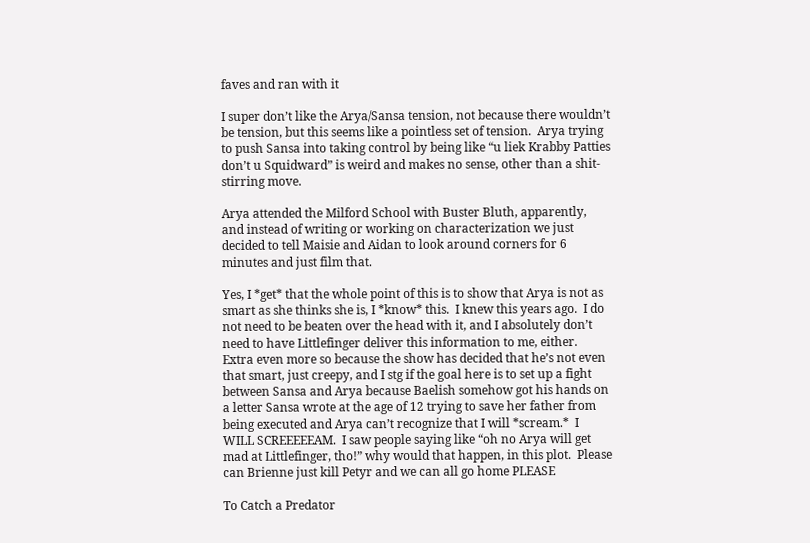faves and ran with it

I super don’t like the Arya/Sansa tension, not because there wouldn’t be tension, but this seems like a pointless set of tension.  Arya trying to push Sansa into taking control by being like “u liek Krabby Patties don’t u Squidward” is weird and makes no sense, other than a shit-stirring move.

Arya attended the Milford School with Buster Bluth, apparently, and instead of writing or working on characterization we just decided to tell Maisie and Aidan to look around corners for 6 minutes and just film that.

Yes, I *get* that the whole point of this is to show that Arya is not as smart as she thinks she is, I *know* this.  I knew this years ago.  I do not need to be beaten over the head with it, and I absolutely don’t need to have Littlefinger deliver this information to me, either.  Extra even more so because the show has decided that he’s not even that smart, just creepy, and I stg if the goal here is to set up a fight between Sansa and Arya because Baelish somehow got his hands on a letter Sansa wrote at the age of 12 trying to save her father from being executed and Arya can’t recognize that I will *scream.*  I WILL SCREEEEEAM.  I saw people saying like “oh no Arya will get mad at Littlefinger, tho!” why would that happen, in this plot.  Please can Brienne just kill Petyr and we can all go home PLEASE

To Catch a Predator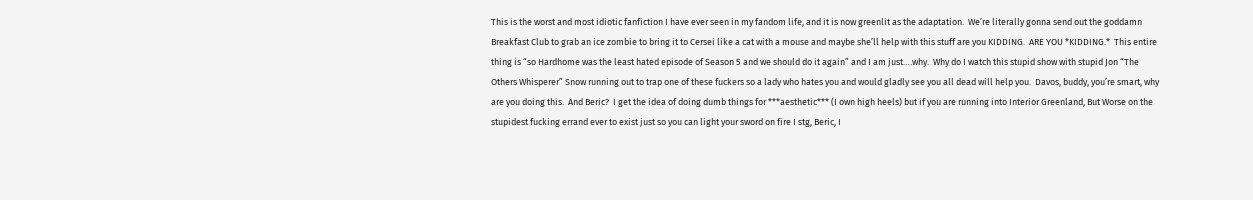This is the worst and most idiotic fanfiction I have ever seen in my fandom life, and it is now greenlit as the adaptation.  We’re literally gonna send out the goddamn Breakfast Club to grab an ice zombie to bring it to Cersei like a cat with a mouse and maybe she’ll help with this stuff are you KIDDING.  ARE YOU *KIDDING.*  This entire thing is “so Hardhome was the least hated episode of Season 5 and we should do it again” and I am just….why.  Why do I watch this stupid show with stupid Jon “The Others Whisperer” Snow running out to trap one of these fuckers so a lady who hates you and would gladly see you all dead will help you.  Davos, buddy, you’re smart, why are you doing this.  And Beric?  I get the idea of doing dumb things for ***aesthetic*** (I own high heels) but if you are running into Interior Greenland, But Worse on the stupidest fucking errand ever to exist just so you can light your sword on fire I stg, Beric, I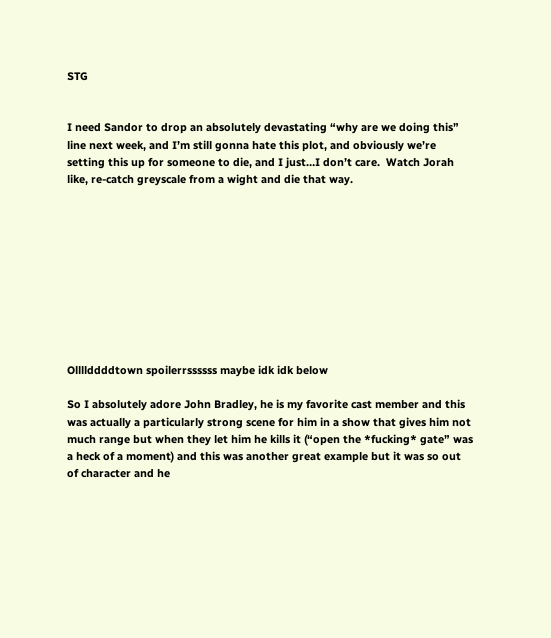STG


I need Sandor to drop an absolutely devastating “why are we doing this” line next week, and I’m still gonna hate this plot, and obviously we’re setting this up for someone to die, and I just…I don’t care.  Watch Jorah like, re-catch greyscale from a wight and die that way.










Ollllddddtown spoilerrssssss maybe idk idk below

So I absolutely adore John Bradley, he is my favorite cast member and this was actually a particularly strong scene for him in a show that gives him not much range but when they let him he kills it (“open the *fucking* gate” was a heck of a moment) and this was another great example but it was so out of character and he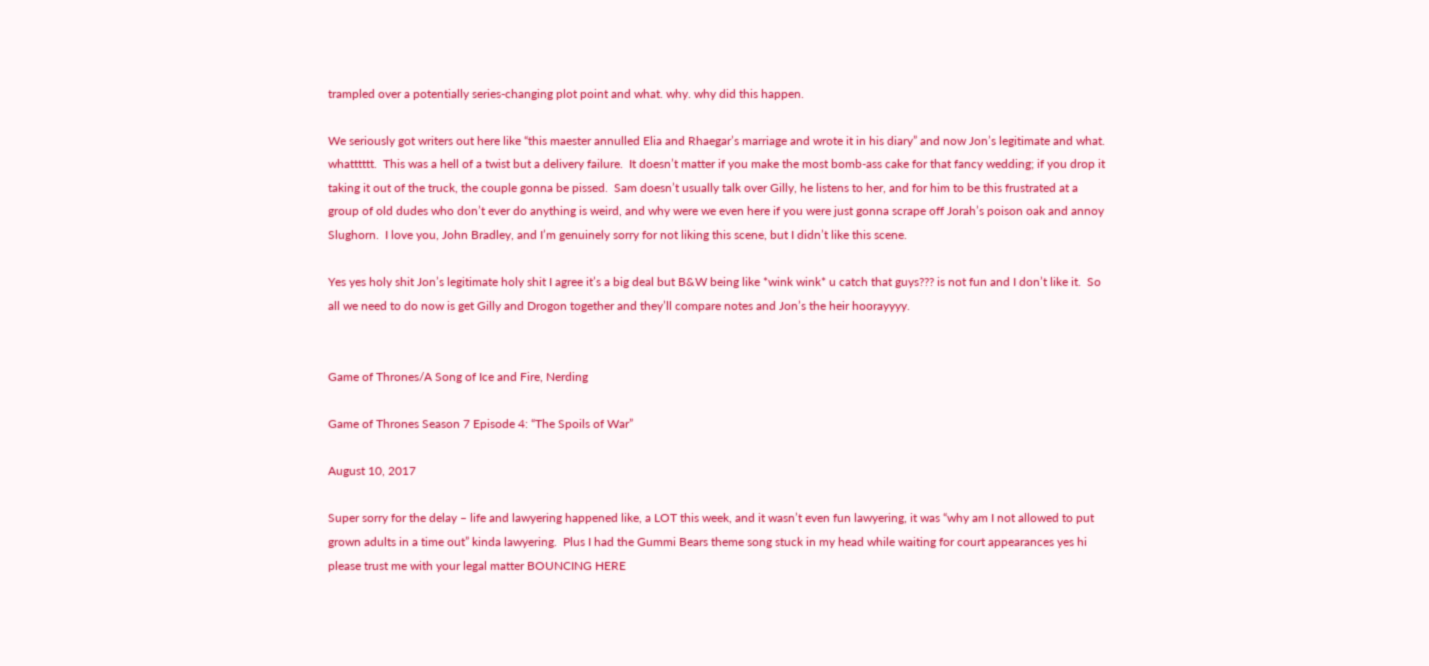trampled over a potentially series-changing plot point and what. why. why did this happen.

We seriously got writers out here like “this maester annulled Elia and Rhaegar’s marriage and wrote it in his diary” and now Jon’s legitimate and what. whatttttt.  This was a hell of a twist but a delivery failure.  It doesn’t matter if you make the most bomb-ass cake for that fancy wedding; if you drop it taking it out of the truck, the couple gonna be pissed.  Sam doesn’t usually talk over Gilly, he listens to her, and for him to be this frustrated at a group of old dudes who don’t ever do anything is weird, and why were we even here if you were just gonna scrape off Jorah’s poison oak and annoy Slughorn.  I love you, John Bradley, and I’m genuinely sorry for not liking this scene, but I didn’t like this scene.

Yes yes holy shit Jon’s legitimate holy shit I agree it’s a big deal but B&W being like *wink wink* u catch that guys??? is not fun and I don’t like it.  So all we need to do now is get Gilly and Drogon together and they’ll compare notes and Jon’s the heir hoorayyyy.


Game of Thrones/A Song of Ice and Fire, Nerding

Game of Thrones Season 7 Episode 4: “The Spoils of War”

August 10, 2017

Super sorry for the delay – life and lawyering happened like, a LOT this week, and it wasn’t even fun lawyering, it was “why am I not allowed to put grown adults in a time out” kinda lawyering.  Plus I had the Gummi Bears theme song stuck in my head while waiting for court appearances yes hi please trust me with your legal matter BOUNCING HERE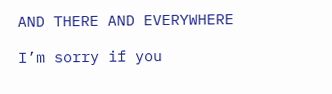AND THERE AND EVERYWHERE

I’m sorry if you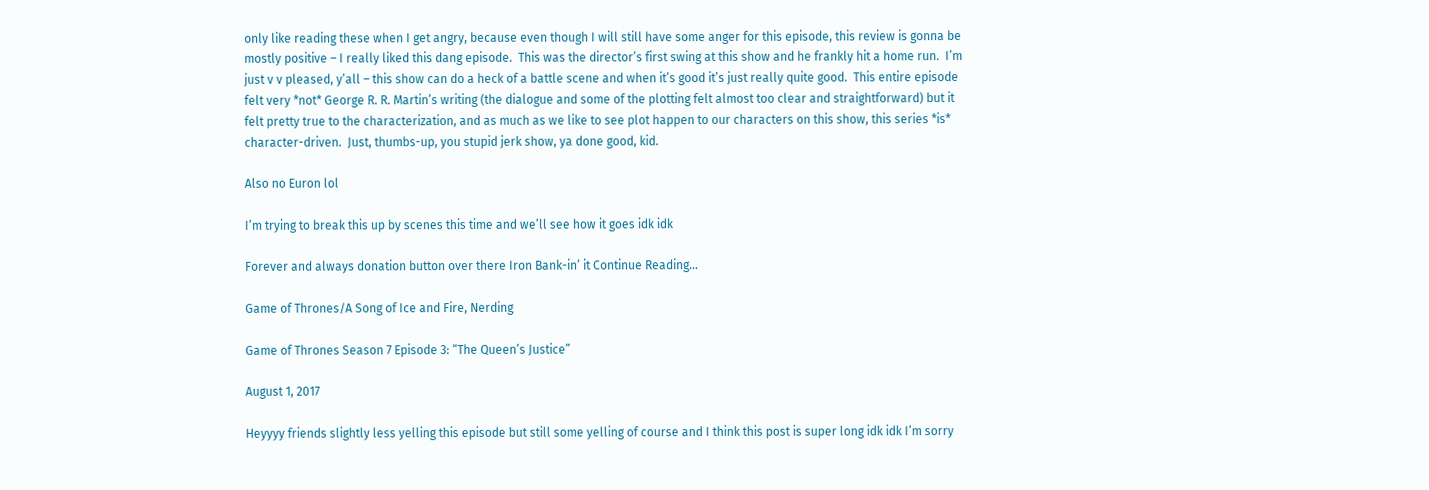only like reading these when I get angry, because even though I will still have some anger for this episode, this review is gonna be mostly positive – I really liked this dang episode.  This was the director’s first swing at this show and he frankly hit a home run.  I’m just v v pleased, y’all – this show can do a heck of a battle scene and when it’s good it’s just really quite good.  This entire episode felt very *not* George R. R. Martin’s writing (the dialogue and some of the plotting felt almost too clear and straightforward) but it felt pretty true to the characterization, and as much as we like to see plot happen to our characters on this show, this series *is* character-driven.  Just, thumbs-up, you stupid jerk show, ya done good, kid.

Also no Euron lol

I’m trying to break this up by scenes this time and we’ll see how it goes idk idk

Forever and always donation button over there Iron Bank-in’ it Continue Reading…

Game of Thrones/A Song of Ice and Fire, Nerding

Game of Thrones Season 7 Episode 3: “The Queen’s Justice”

August 1, 2017

Heyyyy friends slightly less yelling this episode but still some yelling of course and I think this post is super long idk idk I’m sorry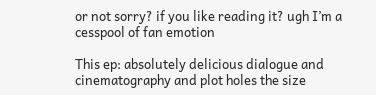or not sorry? if you like reading it? ugh I’m a cesspool of fan emotion

This ep: absolutely delicious dialogue and cinematography and plot holes the size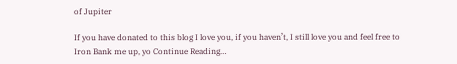of Jupiter

If you have donated to this blog I love you, if you haven’t, I still love you and feel free to Iron Bank me up, yo Continue Reading…